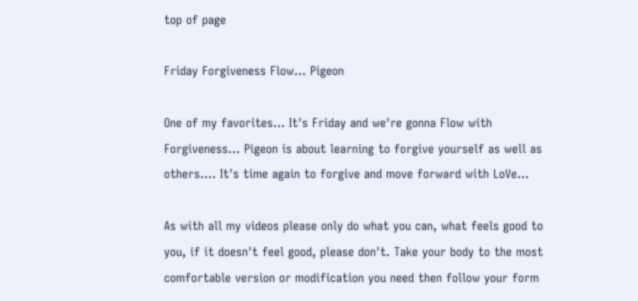top of page

Friday Forgiveness Flow... Pigeon

One of my favorites... It's Friday and we're gonna Flow with Forgiveness... Pigeon is about learning to forgive yourself as well as others.... It's time again to forgive and move forward with LoVe...

As with all my videos please only do what you can, what feels good to you, if it doesn't feel good, please don't. Take your body to the most comfortable version or modification you need then follow your form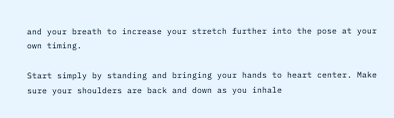and your breath to increase your stretch further into the pose at your own timing.

Start simply by standing and bringing your hands to heart center. Make sure your shoulders are back and down as you inhale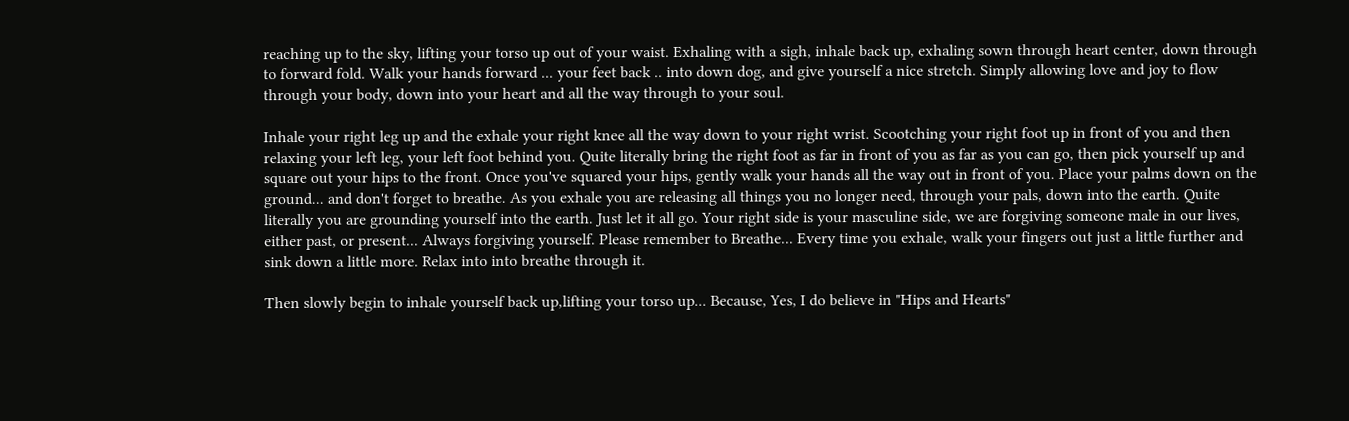reaching up to the sky, lifting your torso up out of your waist. Exhaling with a sigh, inhale back up, exhaling sown through heart center, down through to forward fold. Walk your hands forward ... your feet back .. into down dog, and give yourself a nice stretch. Simply allowing love and joy to flow through your body, down into your heart and all the way through to your soul.

Inhale your right leg up and the exhale your right knee all the way down to your right wrist. Scootching your right foot up in front of you and then relaxing your left leg, your left foot behind you. Quite literally bring the right foot as far in front of you as far as you can go, then pick yourself up and square out your hips to the front. Once you've squared your hips, gently walk your hands all the way out in front of you. Place your palms down on the ground... and don't forget to breathe. As you exhale you are releasing all things you no longer need, through your pals, down into the earth. Quite literally you are grounding yourself into the earth. Just let it all go. Your right side is your masculine side, we are forgiving someone male in our lives, either past, or present... Always forgiving yourself. Please remember to Breathe... Every time you exhale, walk your fingers out just a little further and sink down a little more. Relax into into breathe through it.

Then slowly begin to inhale yourself back up,lifting your torso up... Because, Yes, I do believe in "Hips and Hearts"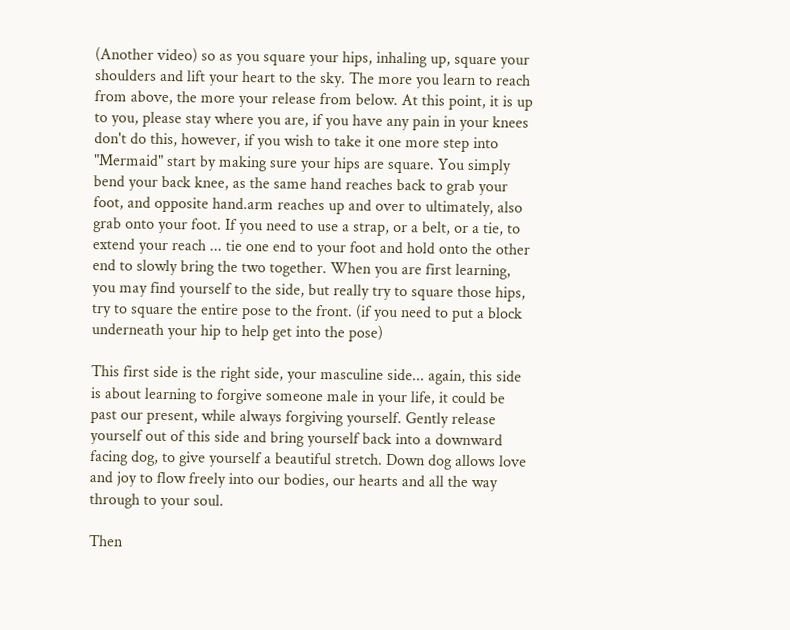(Another video) so as you square your hips, inhaling up, square your shoulders and lift your heart to the sky. The more you learn to reach from above, the more your release from below. At this point, it is up to you, please stay where you are, if you have any pain in your knees don't do this, however, if you wish to take it one more step into "Mermaid" start by making sure your hips are square. You simply bend your back knee, as the same hand reaches back to grab your foot, and opposite hand.arm reaches up and over to ultimately, also grab onto your foot. If you need to use a strap, or a belt, or a tie, to extend your reach ... tie one end to your foot and hold onto the other end to slowly bring the two together. When you are first learning, you may find yourself to the side, but really try to square those hips, try to square the entire pose to the front. (if you need to put a block underneath your hip to help get into the pose)

This first side is the right side, your masculine side... again, this side is about learning to forgive someone male in your life, it could be past our present, while always forgiving yourself. Gently release yourself out of this side and bring yourself back into a downward facing dog, to give yourself a beautiful stretch. Down dog allows love and joy to flow freely into our bodies, our hearts and all the way through to your soul.

Then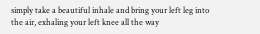simply take a beautiful inhale and bring your left leg into the air, exhaling your left knee all the way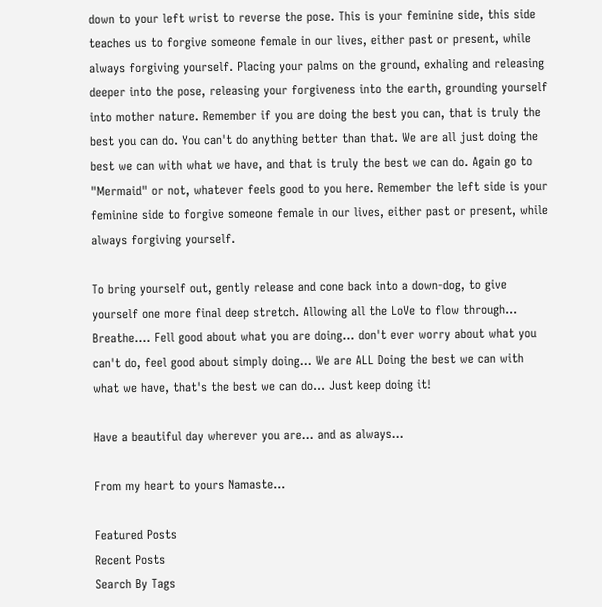down to your left wrist to reverse the pose. This is your feminine side, this side teaches us to forgive someone female in our lives, either past or present, while always forgiving yourself. Placing your palms on the ground, exhaling and releasing deeper into the pose, releasing your forgiveness into the earth, grounding yourself into mother nature. Remember if you are doing the best you can, that is truly the best you can do. You can't do anything better than that. We are all just doing the best we can with what we have, and that is truly the best we can do. Again go to "Mermaid" or not, whatever feels good to you here. Remember the left side is your feminine side to forgive someone female in our lives, either past or present, while always forgiving yourself.

To bring yourself out, gently release and cone back into a down-dog, to give yourself one more final deep stretch. Allowing all the LoVe to flow through... Breathe.... Fell good about what you are doing... don't ever worry about what you can't do, feel good about simply doing... We are ALL Doing the best we can with what we have, that's the best we can do... Just keep doing it!

Have a beautiful day wherever you are... and as always...

From my heart to yours Namaste...

Featured Posts
Recent Posts
Search By Tags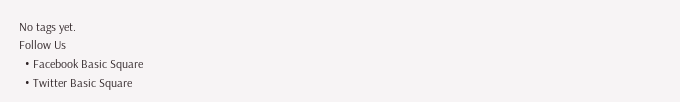No tags yet.
Follow Us
  • Facebook Basic Square
  • Twitter Basic Square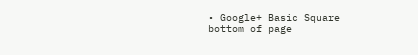• Google+ Basic Square
bottom of page